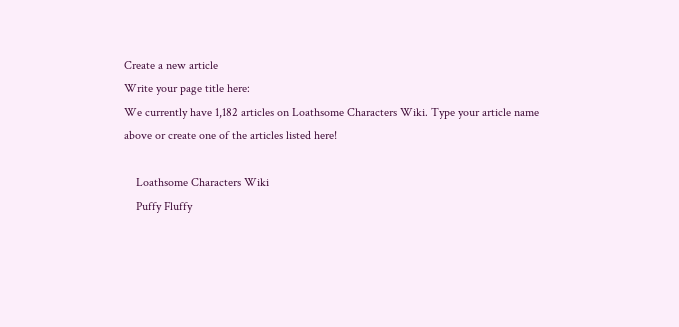Create a new article
Write your page title here:
We currently have 1,182 articles on Loathsome Characters Wiki. Type your article name above or create one of the articles listed here!

    Loathsome Characters Wiki
    Puffy Fluffy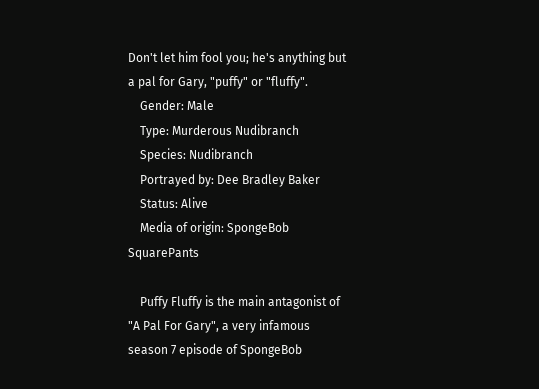Don't let him fool you; he's anything but a pal for Gary, "puffy" or "fluffy".
    Gender: Male
    Type: Murderous Nudibranch
    Species: Nudibranch
    Portrayed by: Dee Bradley Baker
    Status: Alive
    Media of origin: SpongeBob SquarePants

    Puffy Fluffy is the main antagonist of "A Pal For Gary", a very infamous season 7 episode of SpongeBob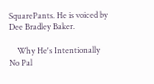SquarePants. He is voiced by Dee Bradley Baker.

    Why He's Intentionally No Pal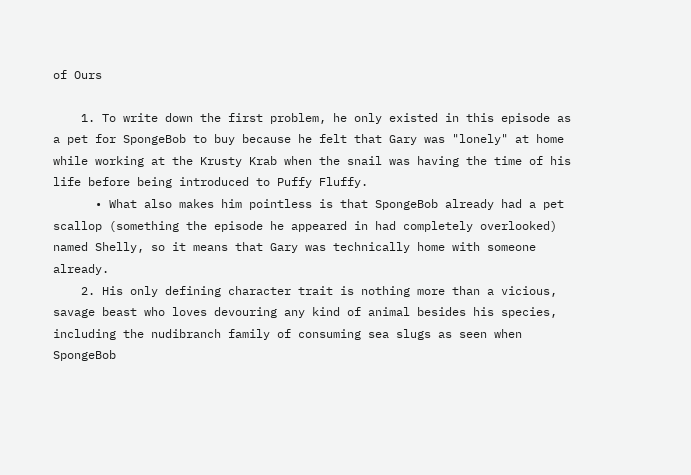of Ours

    1. To write down the first problem, he only existed in this episode as a pet for SpongeBob to buy because he felt that Gary was "lonely" at home while working at the Krusty Krab when the snail was having the time of his life before being introduced to Puffy Fluffy.
      • What also makes him pointless is that SpongeBob already had a pet scallop (something the episode he appeared in had completely overlooked) named Shelly, so it means that Gary was technically home with someone already.
    2. His only defining character trait is nothing more than a vicious, savage beast who loves devouring any kind of animal besides his species, including the nudibranch family of consuming sea slugs as seen when SpongeBob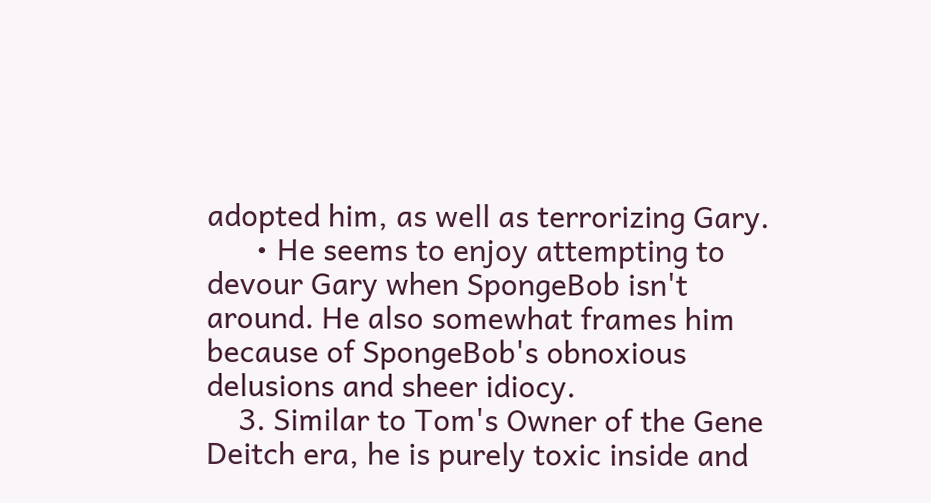adopted him, as well as terrorizing Gary.
      • He seems to enjoy attempting to devour Gary when SpongeBob isn't around. He also somewhat frames him because of SpongeBob's obnoxious delusions and sheer idiocy.
    3. Similar to Tom's Owner of the Gene Deitch era, he is purely toxic inside and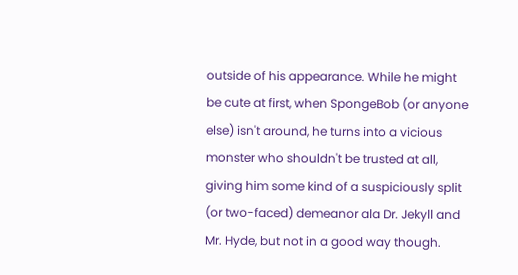outside of his appearance. While he might be cute at first, when SpongeBob (or anyone else) isn't around, he turns into a vicious monster who shouldn't be trusted at all, giving him some kind of a suspiciously split (or two-faced) demeanor ala Dr. Jekyll and Mr. Hyde, but not in a good way though.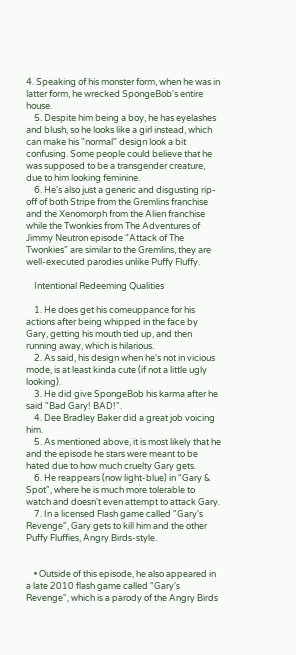4. Speaking of his monster form, when he was in latter form, he wrecked SpongeBob's entire house.
    5. Despite him being a boy, he has eyelashes and blush, so he looks like a girl instead, which can make his "normal" design look a bit confusing. Some people could believe that he was supposed to be a transgender creature, due to him looking feminine.
    6. He's also just a generic and disgusting rip-off of both Stripe from the Gremlins franchise and the Xenomorph from the Alien franchise while the Twonkies from The Adventures of Jimmy Neutron episode "Attack of The Twonkies" are similar to the Gremlins, they are well-executed parodies unlike Puffy Fluffy.

    Intentional Redeeming Qualities

    1. He does get his comeuppance for his actions after being whipped in the face by Gary, getting his mouth tied up, and then running away, which is hilarious.
    2. As said, his design when he's not in vicious mode, is at least kinda cute (if not a little ugly looking).
    3. He did give SpongeBob his karma after he said "Bad Gary! BAD!".
    4. Dee Bradley Baker did a great job voicing him.
    5. As mentioned above, it is most likely that he and the episode he stars were meant to be hated due to how much cruelty Gary gets.
    6. He reappears (now light-blue) in "Gary & Spot", where he is much more tolerable to watch and doesn't even attempt to attack Gary.
    7. In a licensed Flash game called "Gary's Revenge", Gary gets to kill him and the other Puffy Fluffies, Angry Birds-style.


    • Outside of this episode, he also appeared in a late 2010 flash game called "Gary's Revenge", which is a parody of the Angry Birds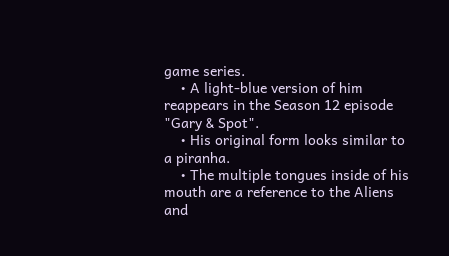game series.
    • A light-blue version of him reappears in the Season 12 episode "Gary & Spot".
    • His original form looks similar to a piranha.
    • The multiple tongues inside of his mouth are a reference to the Aliens and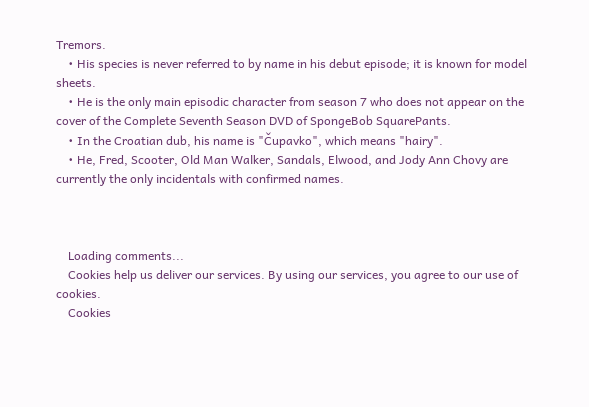Tremors.
    • His species is never referred to by name in his debut episode; it is known for model sheets.
    • He is the only main episodic character from season 7 who does not appear on the cover of the Complete Seventh Season DVD of SpongeBob SquarePants.
    • In the Croatian dub, his name is "Čupavko", which means "hairy".
    • He, Fred, Scooter, Old Man Walker, Sandals, Elwood, and Jody Ann Chovy are currently the only incidentals with confirmed names.



    Loading comments...
    Cookies help us deliver our services. By using our services, you agree to our use of cookies.
    Cookies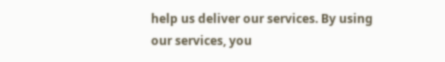help us deliver our services. By using our services, you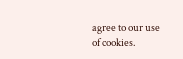agree to our use of cookies.